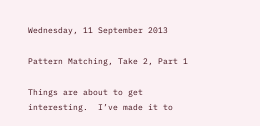Wednesday, 11 September 2013

Pattern Matching, Take 2, Part 1

Things are about to get interesting.  I’ve made it to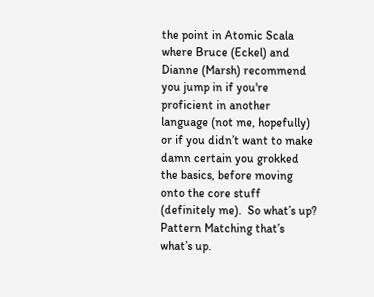the point in Atomic Scala where Bruce (Eckel) and Dianne (Marsh) recommend you jump in if you're proficient in another language (not me, hopefully) or if you didn’t want to make damn certain you grokked the basics, before moving onto the core stuff (definitely me).  So what’s up? Pattern Matching that’s what’s up.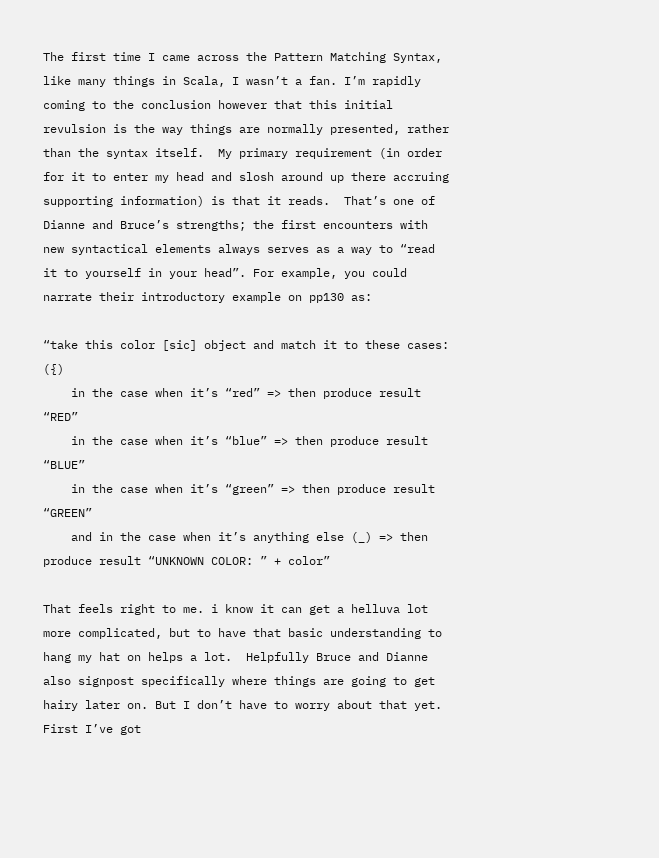The first time I came across the Pattern Matching Syntax, like many things in Scala, I wasn’t a fan. I’m rapidly coming to the conclusion however that this initial revulsion is the way things are normally presented, rather than the syntax itself.  My primary requirement (in order for it to enter my head and slosh around up there accruing supporting information) is that it reads.  That’s one of Dianne and Bruce’s strengths; the first encounters with new syntactical elements always serves as a way to “read it to yourself in your head”. For example, you could narrate their introductory example on pp130 as:

“take this color [sic] object and match it to these cases: ({)
    in the case when it’s “red” => then produce result “RED”
    in the case when it’s “blue” => then produce result “BLUE”
    in the case when it’s “green” => then produce result “GREEN”
    and in the case when it’s anything else (_) => then produce result “UNKNOWN COLOR: ” + color”

That feels right to me. i know it can get a helluva lot more complicated, but to have that basic understanding to hang my hat on helps a lot.  Helpfully Bruce and Dianne also signpost specifically where things are going to get hairy later on. But I don’t have to worry about that yet.  First I’ve got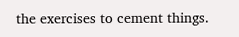the exercises to cement things.